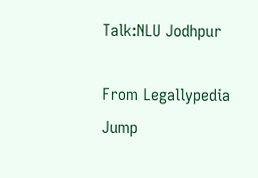Talk:NLU Jodhpur

From Legallypedia
Jump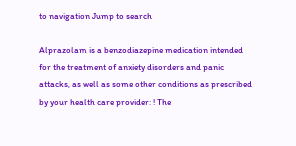to navigation Jump to search

Alprazolam is a benzodiazepine medication intended for the treatment of anxiety disorders and panic attacks, as well as some other conditions as prescribed by your health care provider: ! The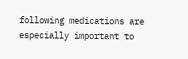following medications are especially important to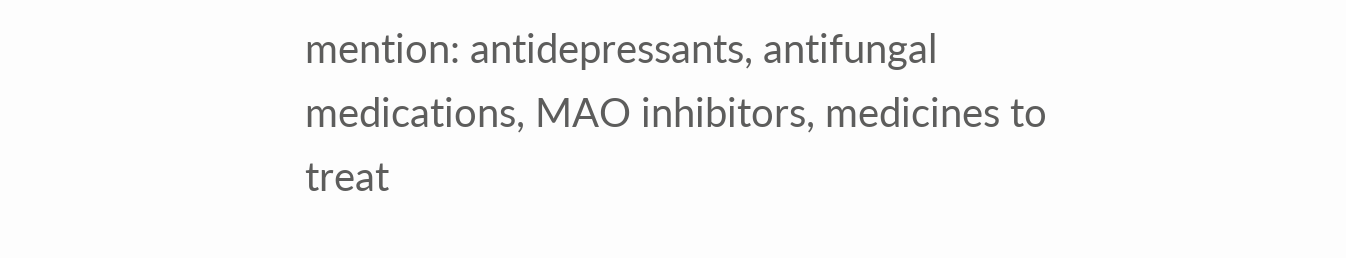mention: antidepressants, antifungal medications, MAO inhibitors, medicines to treat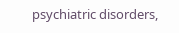psychiatric disorders,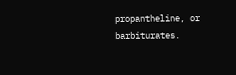propantheline, or barbiturates.